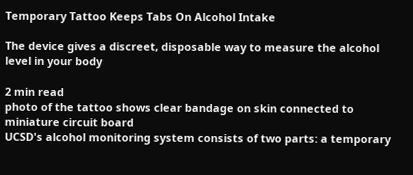Temporary Tattoo Keeps Tabs On Alcohol Intake

The device gives a discreet, disposable way to measure the alcohol level in your body

2 min read
photo of the tattoo shows clear bandage on skin connected to miniature circuit board
UCSD's alcohol monitoring system consists of two parts: a temporary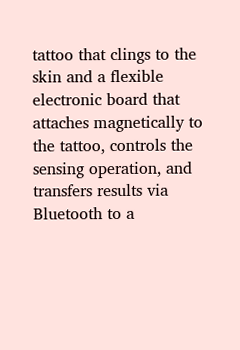tattoo that clings to the skin and a flexible electronic board that attaches magnetically to the tattoo, controls the sensing operation, and transfers results via Bluetooth to a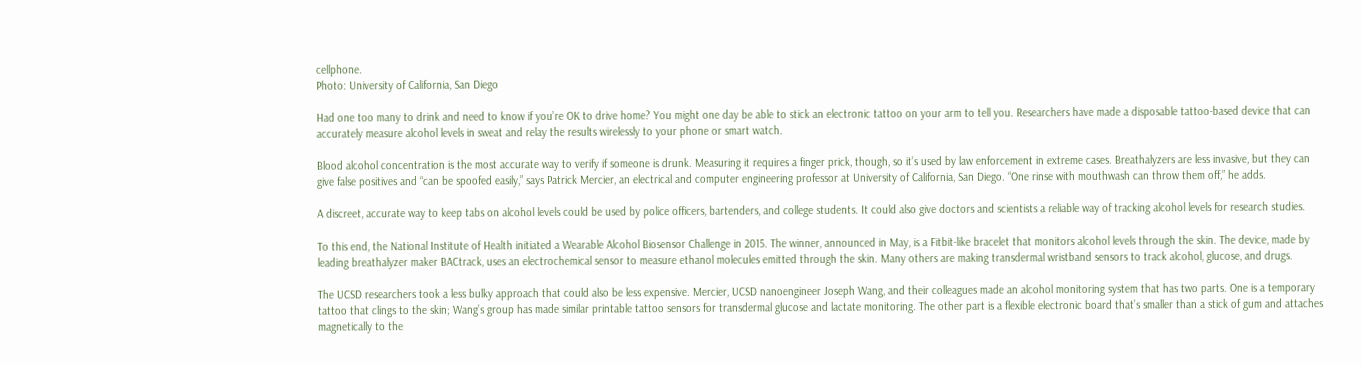cellphone.
Photo: University of California, San Diego

Had one too many to drink and need to know if you’re OK to drive home? You might one day be able to stick an electronic tattoo on your arm to tell you. Researchers have made a disposable tattoo-based device that can accurately measure alcohol levels in sweat and relay the results wirelessly to your phone or smart watch.

Blood alcohol concentration is the most accurate way to verify if someone is drunk. Measuring it requires a finger prick, though, so it’s used by law enforcement in extreme cases. Breathalyzers are less invasive, but they can give false positives and “can be spoofed easily,” says Patrick Mercier, an electrical and computer engineering professor at University of California, San Diego. “One rinse with mouthwash can throw them off,” he adds.

A discreet, accurate way to keep tabs on alcohol levels could be used by police officers, bartenders, and college students. It could also give doctors and scientists a reliable way of tracking alcohol levels for research studies.

To this end, the National Institute of Health initiated a Wearable Alcohol Biosensor Challenge in 2015. The winner, announced in May, is a Fitbit-like bracelet that monitors alcohol levels through the skin. The device, made by leading breathalyzer maker BACtrack, uses an electrochemical sensor to measure ethanol molecules emitted through the skin. Many others are making transdermal wristband sensors to track alcohol, glucose, and drugs.

The UCSD researchers took a less bulky approach that could also be less expensive. Mercier, UCSD nanoengineer Joseph Wang, and their colleagues made an alcohol monitoring system that has two parts. One is a temporary tattoo that clings to the skin; Wang’s group has made similar printable tattoo sensors for transdermal glucose and lactate monitoring. The other part is a flexible electronic board that’s smaller than a stick of gum and attaches magnetically to the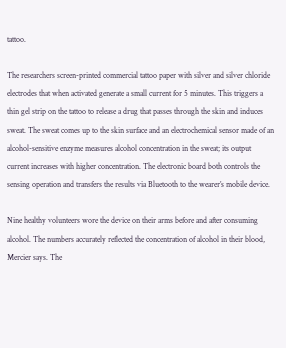tattoo.

The researchers screen-printed commercial tattoo paper with silver and silver chloride electrodes that when activated generate a small current for 5 minutes. This triggers a thin gel strip on the tattoo to release a drug that passes through the skin and induces sweat. The sweat comes up to the skin surface and an electrochemical sensor made of an alcohol-sensitive enzyme measures alcohol concentration in the sweat; its output current increases with higher concentration. The electronic board both controls the sensing operation and transfers the results via Bluetooth to the wearer’s mobile device.

Nine healthy volunteers wore the device on their arms before and after consuming alcohol. The numbers accurately reflected the concentration of alcohol in their blood, Mercier says. The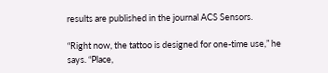results are published in the journal ACS Sensors.

“Right now, the tattoo is designed for one-time use,” he says. “Place,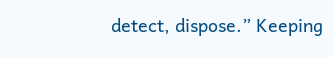detect, dispose.” Keeping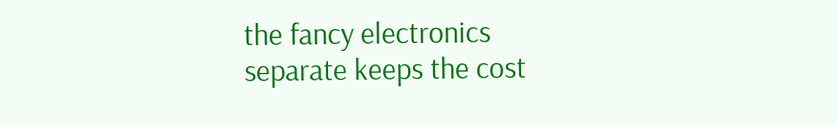the fancy electronics separate keeps the cost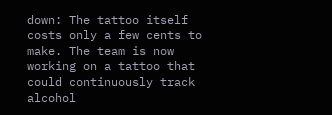down: The tattoo itself costs only a few cents to make. The team is now working on a tattoo that could continuously track alcohol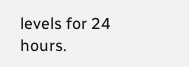levels for 24 hours.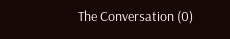The Conversation (0)